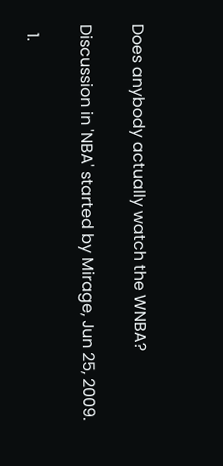Does anybody actually watch the WNBA?

Discussion in 'NBA' started by Mirage, Jun 25, 2009.

  1.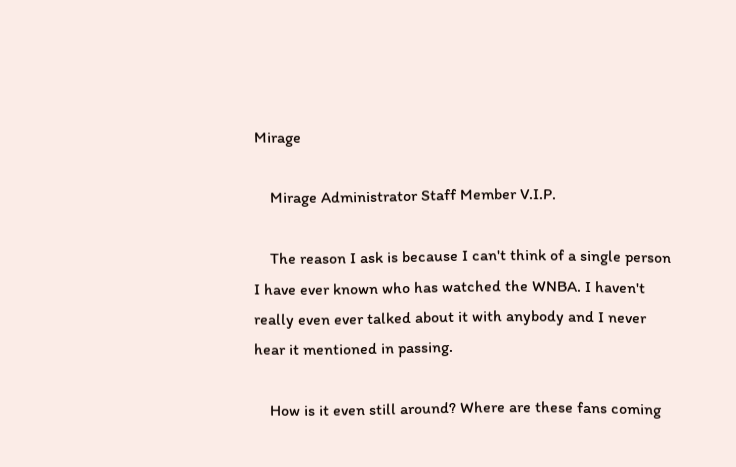Mirage

    Mirage Administrator Staff Member V.I.P.

    The reason I ask is because I can't think of a single person I have ever known who has watched the WNBA. I haven't really even ever talked about it with anybody and I never hear it mentioned in passing.

    How is it even still around? Where are these fans coming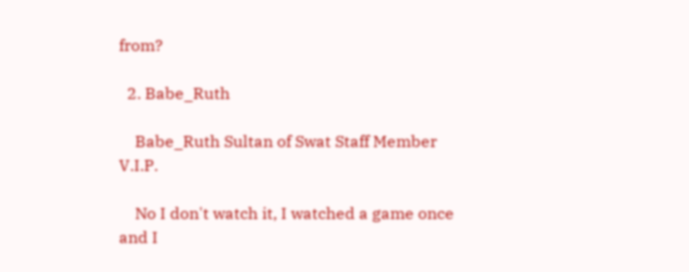from?

  2. Babe_Ruth

    Babe_Ruth Sultan of Swat Staff Member V.I.P.

    No I don't watch it, I watched a game once and I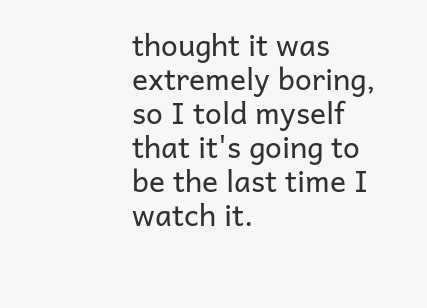thought it was extremely boring, so I told myself that it's going to be the last time I watch it.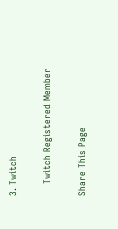3. Twitch

    Twitch Registered Member

Share This Page